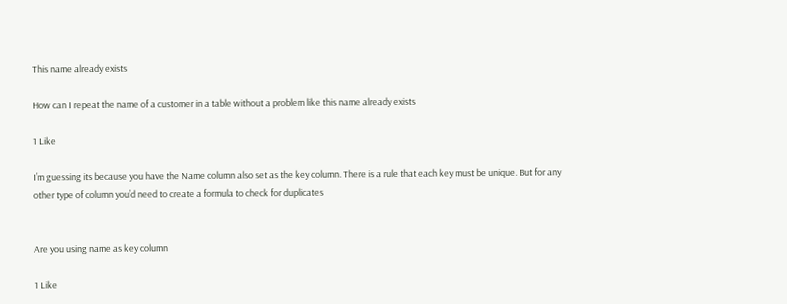This name already exists

How can I repeat the name of a customer in a table without a problem like this name already exists

1 Like

I’m guessing its because you have the Name column also set as the key column. There is a rule that each key must be unique. But for any other type of column you’d need to create a formula to check for duplicates


Are you using name as key column

1 Like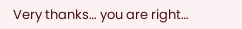Very thanks… you are right…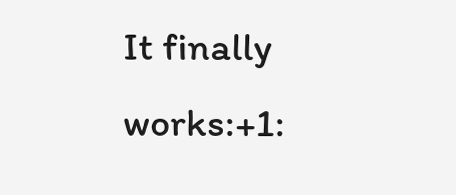It finally works:+1: